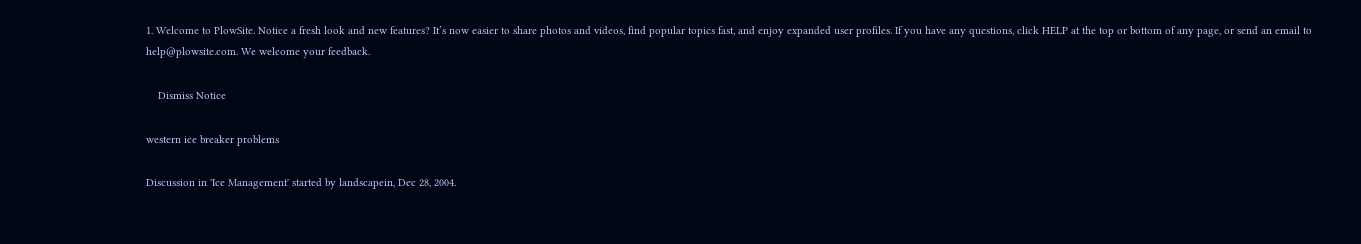1. Welcome to PlowSite. Notice a fresh look and new features? It’s now easier to share photos and videos, find popular topics fast, and enjoy expanded user profiles. If you have any questions, click HELP at the top or bottom of any page, or send an email to help@plowsite.com. We welcome your feedback.

    Dismiss Notice

western ice breaker problems

Discussion in 'Ice Management' started by landscapein, Dec 28, 2004.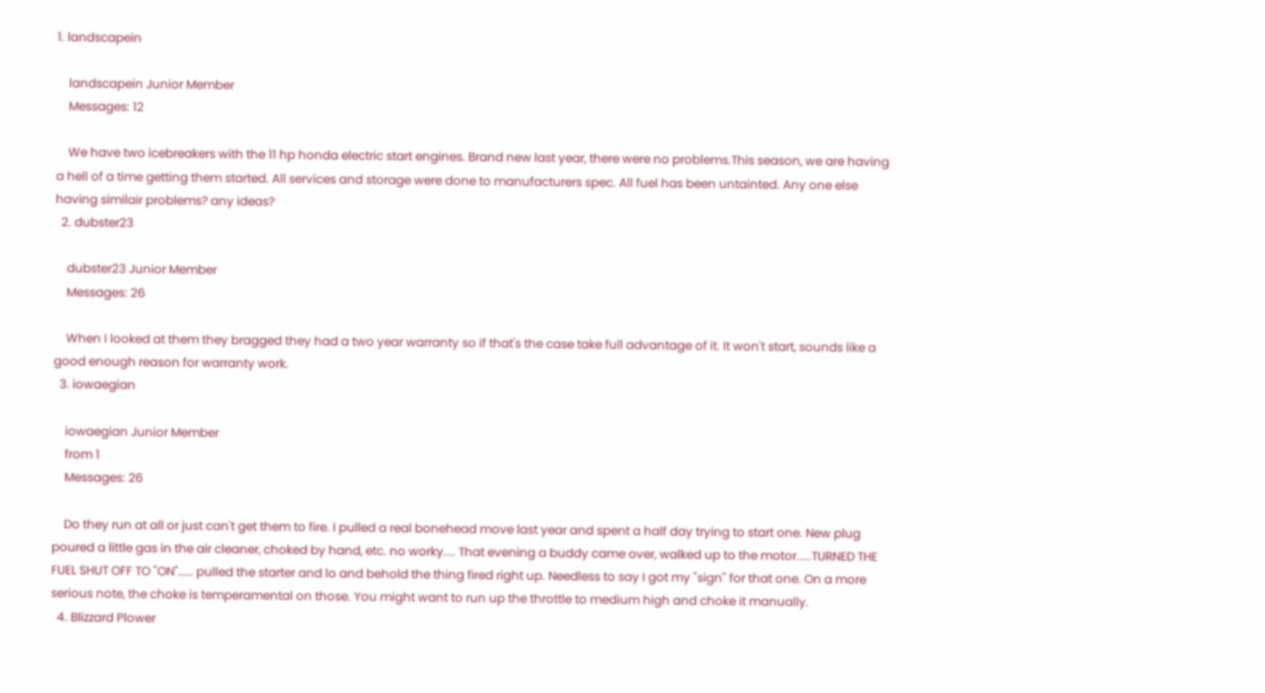1. landscapein

    landscapein Junior Member
    Messages: 12

    We have two icebreakers with the 11 hp honda electric start engines. Brand new last year, there were no problems.This season, we are having a hell of a time getting them started. All services and storage were done to manufacturers spec. All fuel has been untainted. Any one else having similair problems? any ideas?
  2. dubster23

    dubster23 Junior Member
    Messages: 26

    When I looked at them they bragged they had a two year warranty so if that's the case take full advantage of it. It won't start, sounds like a good enough reason for warranty work.
  3. iowaegian

    iowaegian Junior Member
    from 1
    Messages: 26

    Do they run at all or just can't get them to fire. I pulled a real bonehead move last year and spent a half day trying to start one. New plug poured a little gas in the air cleaner, choked by hand, etc. no worky.... That evening a buddy came over, walked up to the motor.....TURNED THE FUEL SHUT OFF TO "ON"..... pulled the starter and lo and behold the thing fired right up. Needless to say I got my "sign" for that one. On a more serious note, the choke is temperamental on those. You might want to run up the throttle to medium high and choke it manually.
  4. Blizzard Plower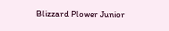Blizzard Plower Junior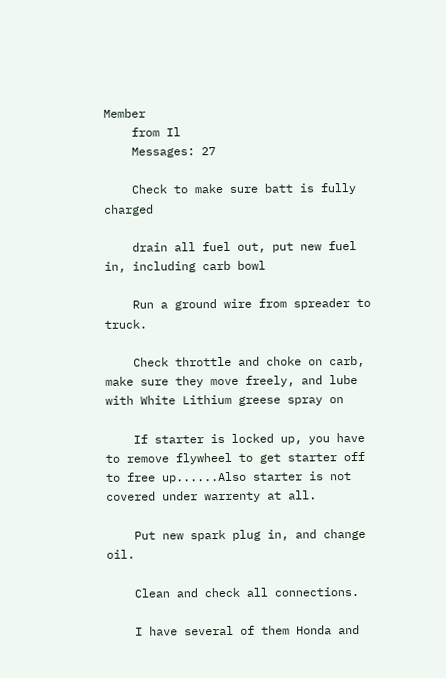Member
    from Il
    Messages: 27

    Check to make sure batt is fully charged

    drain all fuel out, put new fuel in, including carb bowl

    Run a ground wire from spreader to truck.

    Check throttle and choke on carb, make sure they move freely, and lube with White Lithium greese spray on

    If starter is locked up, you have to remove flywheel to get starter off to free up......Also starter is not covered under warrenty at all.

    Put new spark plug in, and change oil.

    Clean and check all connections.

    I have several of them Honda and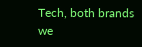Tech, both brands we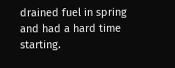drained fuel in spring and had a hard time starting.